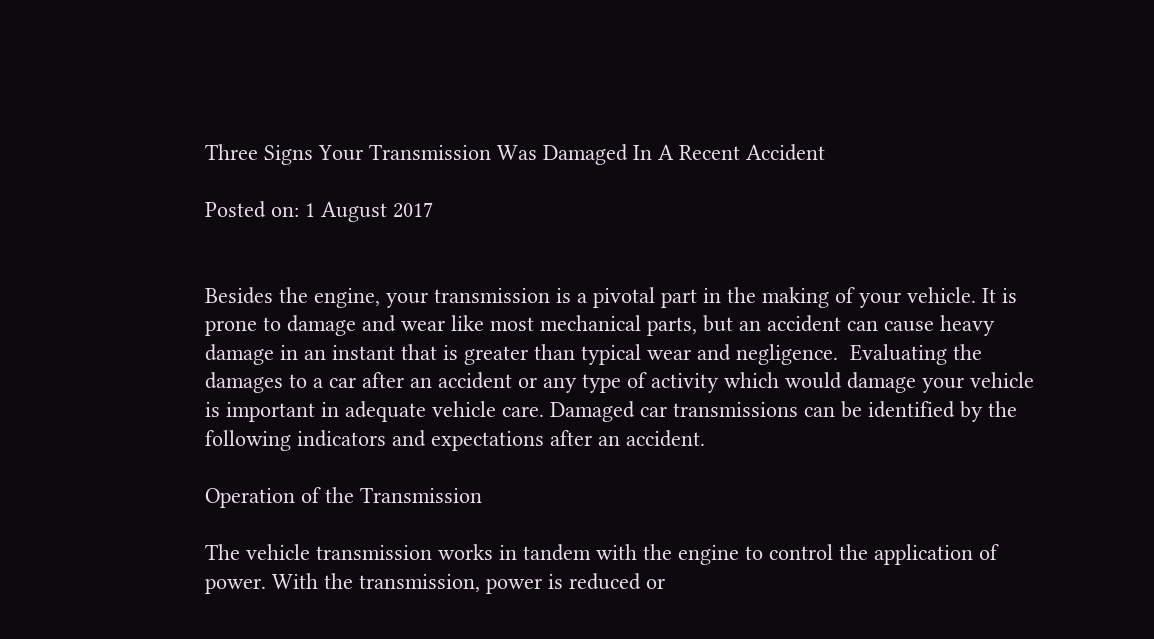Three Signs Your Transmission Was Damaged In A Recent Accident

Posted on: 1 August 2017


Besides the engine, your transmission is a pivotal part in the making of your vehicle. It is prone to damage and wear like most mechanical parts, but an accident can cause heavy damage in an instant that is greater than typical wear and negligence.  Evaluating the damages to a car after an accident or any type of activity which would damage your vehicle is important in adequate vehicle care. Damaged car transmissions can be identified by the following indicators and expectations after an accident.

Operation of the Transmission

The vehicle transmission works in tandem with the engine to control the application of power. With the transmission, power is reduced or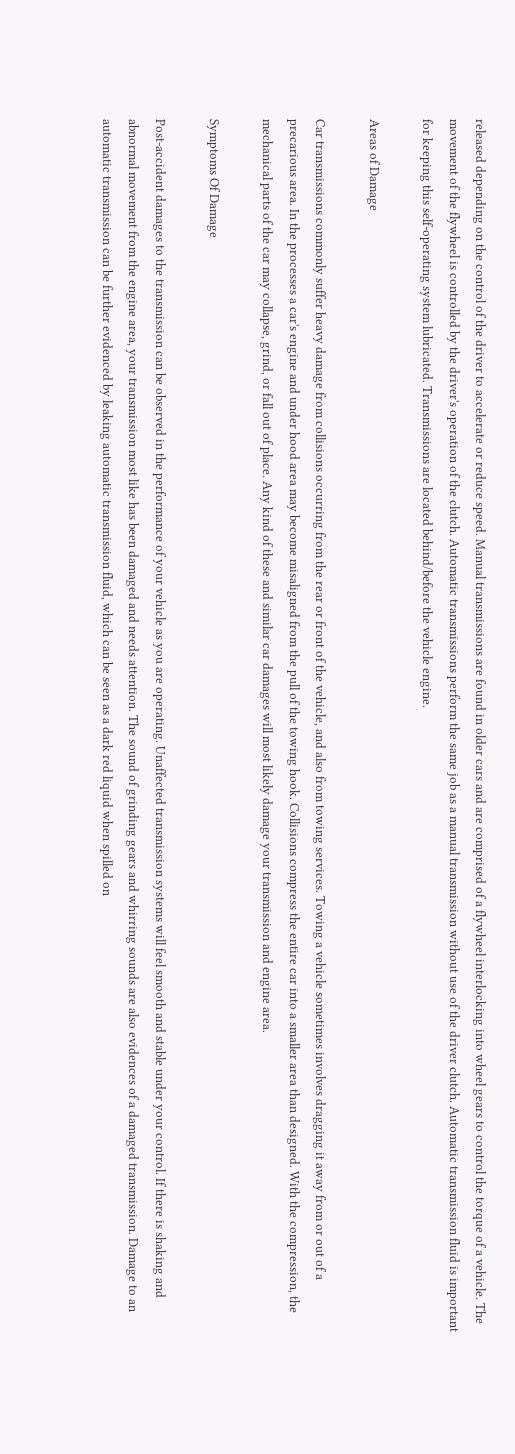released depending on the control of the driver to accelerate or reduce speed. Manual transmissions are found in older cars and are comprised of a flywheel interlocking into wheel gears to control the torque of a vehicle. The movement of the flywheel is controlled by the driver's operation of the clutch. Automatic transmissions perform the same job as a manual transmission without use of the driver clutch. Automatic transmission fluid is important for keeping this self-operating system lubricated. Transmissions are located behind/before the vehicle engine.

Areas of Damage

Car transmissions commonly suffer heavy damage from collisions occurring from the rear or front of the vehicle, and also from towing services. Towing a vehicle sometimes involves dragging it away from or out of a precarious area. In the processes a car's engine and under hood area may become misaligned from the pull of the towing hook. Collisions compress the entire car into a smaller area than designed. With the compression, the mechanical parts of the car may collapse, grind, or fall out of place. Any kind of these and similar car damages will most likely damage your transmission and engine area.

Symptoms Of Damage

Post-accident damages to the transmission can be observed in the performance of your vehicle as you are operating. Unaffected transmission systems will feel smooth and stable under your control. If there is shaking and abnormal movement from the engine area, your transmission most like has been damaged and needs attention. The sound of grinding gears and whirring sounds are also evidences of a damaged transmission. Damage to an automatic transmission can be further evidenced by leaking automatic transmission fluid, which can be seen as a dark red liquid when spilled on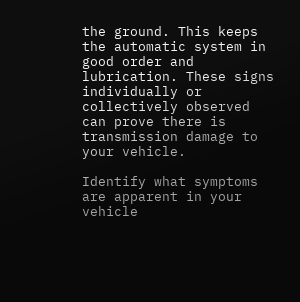the ground. This keeps the automatic system in good order and lubrication. These signs individually or collectively observed can prove there is transmission damage to your vehicle.

Identify what symptoms are apparent in your vehicle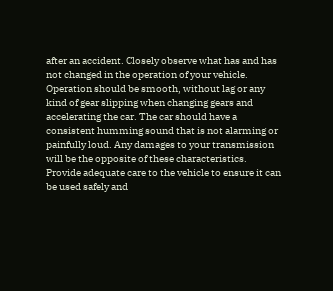after an accident. Closely observe what has and has not changed in the operation of your vehicle. Operation should be smooth, without lag or any kind of gear slipping when changing gears and accelerating the car. The car should have a consistent humming sound that is not alarming or painfully loud. Any damages to your transmission will be the opposite of these characteristics. Provide adequate care to the vehicle to ensure it can be used safely and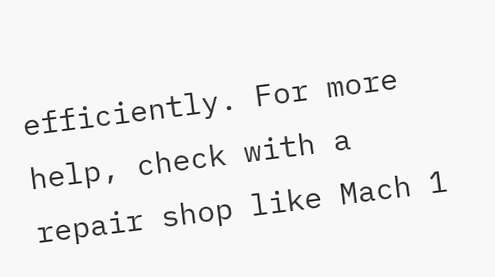efficiently. For more help, check with a repair shop like Mach 1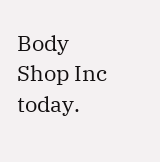Body Shop Inc today.